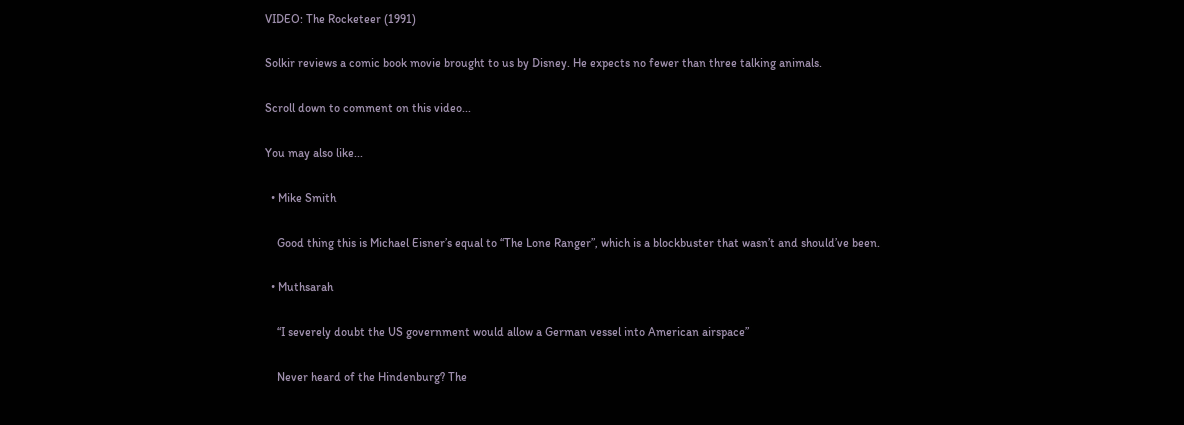VIDEO: The Rocketeer (1991)

Solkir reviews a comic book movie brought to us by Disney. He expects no fewer than three talking animals.

Scroll down to comment on this video...

You may also like...

  • Mike Smith

    Good thing this is Michael Eisner’s equal to “The Lone Ranger”, which is a blockbuster that wasn’t and should’ve been.

  • Muthsarah

    “I severely doubt the US government would allow a German vessel into American airspace”

    Never heard of the Hindenburg? The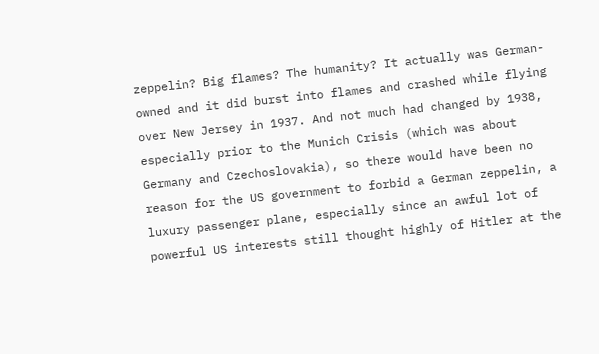zeppelin? Big flames? The humanity? It actually was German-owned and it did burst into flames and crashed while flying over New Jersey in 1937. And not much had changed by 1938, especially prior to the Munich Crisis (which was about Germany and Czechoslovakia), so there would have been no reason for the US government to forbid a German zeppelin, a luxury passenger plane, especially since an awful lot of powerful US interests still thought highly of Hitler at the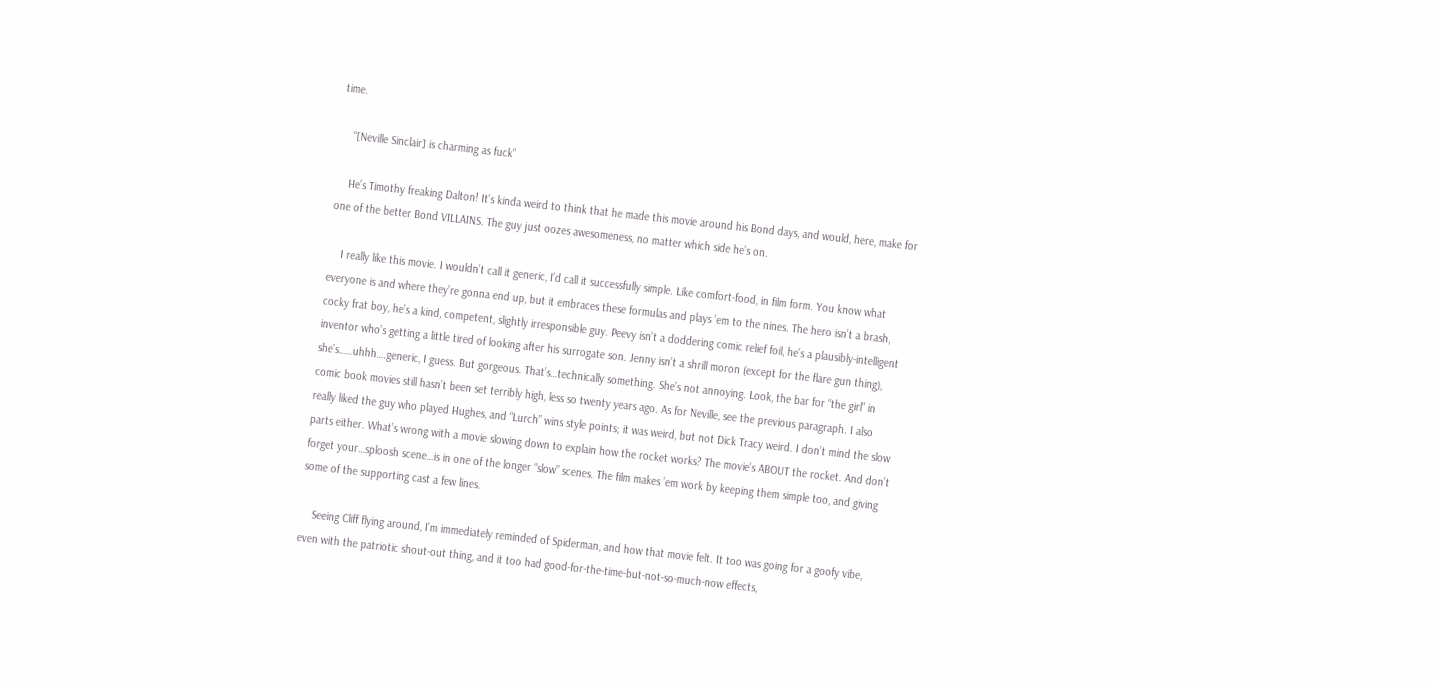time.

    “[Neville Sinclair] is charming as fuck”

    He’s Timothy freaking Dalton! It’s kinda weird to think that he made this movie around his Bond days, and would, here, make for one of the better Bond VILLAINS. The guy just oozes awesomeness, no matter which side he’s on.

    I really like this movie. I wouldn’t call it generic, I’d call it successfully simple. Like comfort-food, in film form. You know what everyone is and where they’re gonna end up, but it embraces these formulas and plays ’em to the nines. The hero isn’t a brash, cocky frat boy, he’s a kind, competent, slightly irresponsible guy. Peevy isn’t a doddering comic relief foil, he’s a plausibly-intelligent inventor who’s getting a little tired of looking after his surrogate son. Jenny isn’t a shrill moron (except for the flare gun thing), she’s……uhhh….generic, I guess. But gorgeous. That’s…technically something. She’s not annoying. Look, the bar for “the girl” in comic book movies still hasn’t been set terribly high, less so twenty years ago. As for Neville, see the previous paragraph. I also really liked the guy who played Hughes, and “Lurch” wins style points; it was weird, but not Dick Tracy weird. I don’t mind the slow parts either. What’s wrong with a movie slowing down to explain how the rocket works? The movie’s ABOUT the rocket. And don’t forget your…sploosh scene…is in one of the longer “slow” scenes. The film makes ’em work by keeping them simple too, and giving some of the supporting cast a few lines.

    Seeing Cliff flying around, I’m immediately reminded of Spiderman, and how that movie felt. It too was going for a goofy vibe, even with the patriotic shout-out thing, and it too had good-for-the-time-but-not-so-much-now effects,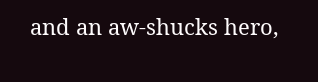and an aw-shucks hero,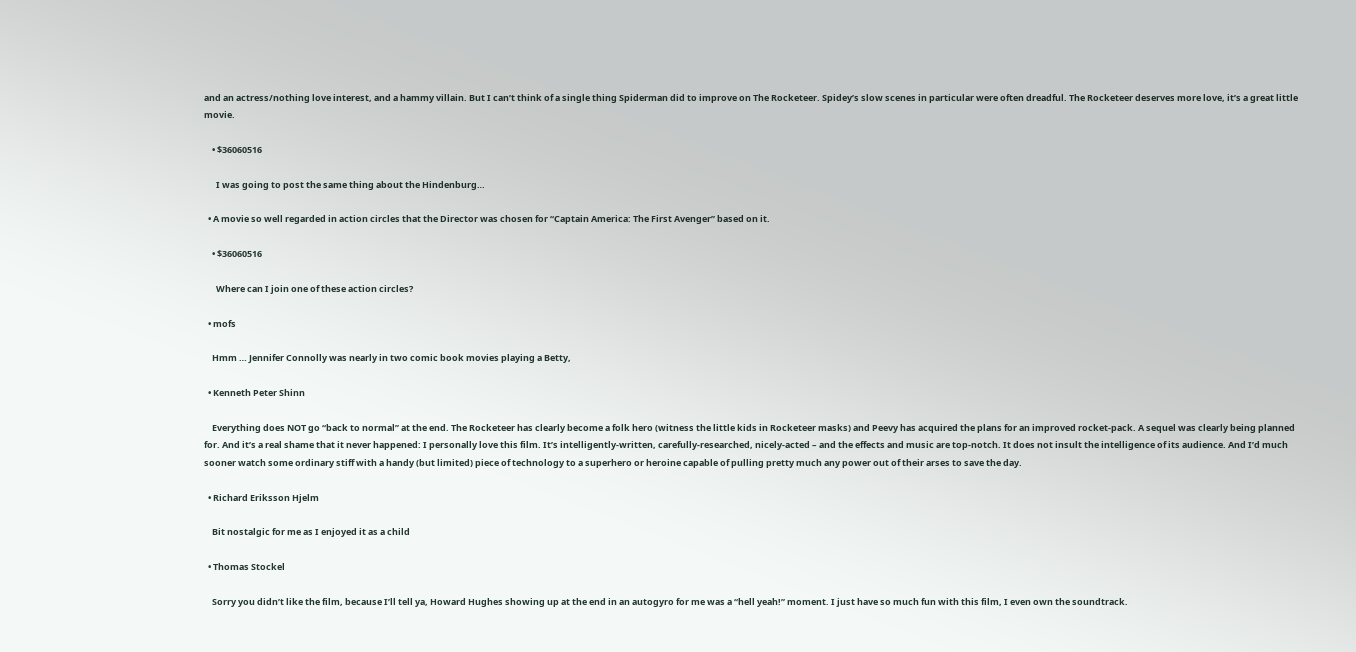and an actress/nothing love interest, and a hammy villain. But I can’t think of a single thing Spiderman did to improve on The Rocketeer. Spidey’s slow scenes in particular were often dreadful. The Rocketeer deserves more love, it’s a great little movie.

    • $36060516

      I was going to post the same thing about the Hindenburg…

  • A movie so well regarded in action circles that the Director was chosen for “Captain America: The First Avenger” based on it.

    • $36060516

      Where can I join one of these action circles?

  • mofs

    Hmm … Jennifer Connolly was nearly in two comic book movies playing a Betty,

  • Kenneth Peter Shinn

    Everything does NOT go “back to normal” at the end. The Rocketeer has clearly become a folk hero (witness the little kids in Rocketeer masks) and Peevy has acquired the plans for an improved rocket-pack. A sequel was clearly being planned for. And it’s a real shame that it never happened: I personally love this film. It’s intelligently-written, carefully-researched, nicely-acted – and the effects and music are top-notch. It does not insult the intelligence of its audience. And I’d much sooner watch some ordinary stiff with a handy (but limited) piece of technology to a superhero or heroine capable of pulling pretty much any power out of their arses to save the day.

  • Richard Eriksson Hjelm

    Bit nostalgic for me as I enjoyed it as a child

  • Thomas Stockel

    Sorry you didn’t like the film, because I’ll tell ya, Howard Hughes showing up at the end in an autogyro for me was a “hell yeah!” moment. I just have so much fun with this film, I even own the soundtrack.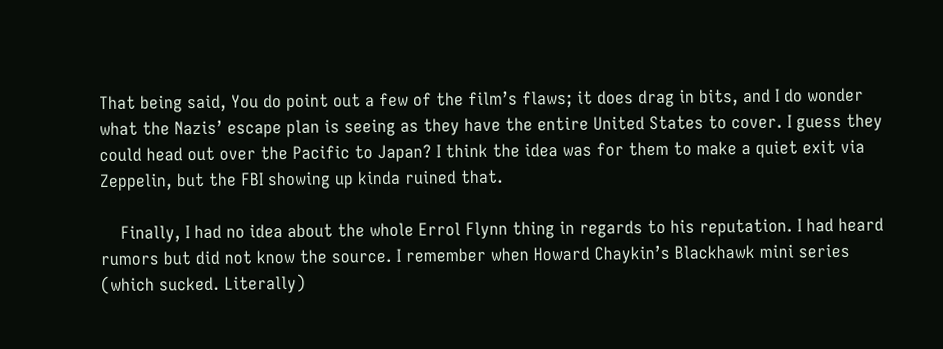That being said, You do point out a few of the film’s flaws; it does drag in bits, and I do wonder what the Nazis’ escape plan is seeing as they have the entire United States to cover. I guess they could head out over the Pacific to Japan? I think the idea was for them to make a quiet exit via Zeppelin, but the FBI showing up kinda ruined that.

    Finally, I had no idea about the whole Errol Flynn thing in regards to his reputation. I had heard rumors but did not know the source. I remember when Howard Chaykin’s Blackhawk mini series (which sucked. Literally)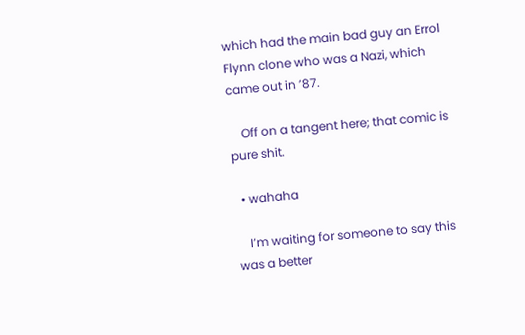which had the main bad guy an Errol Flynn clone who was a Nazi, which came out in ’87.

    Off on a tangent here; that comic is pure shit.

  • wahaha

    I’m waiting for someone to say this was a better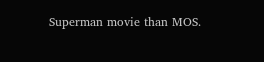Superman movie than MOS.